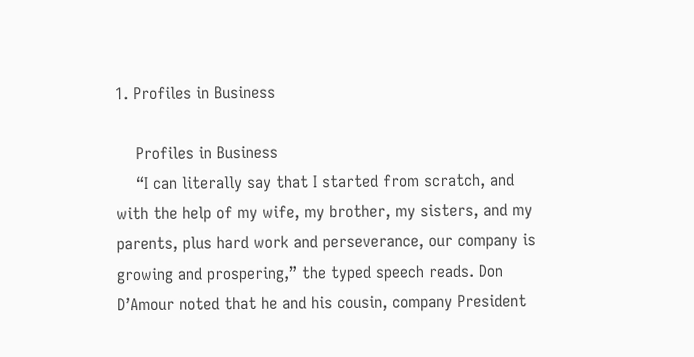1. Profiles in Business

    Profiles in Business
    “I can literally say that I started from scratch, and with the help of my wife, my brother, my sisters, and my parents, plus hard work and perseverance, our company is growing and prospering,” the typed speech reads. Don D’Amour noted that he and his cousin, company President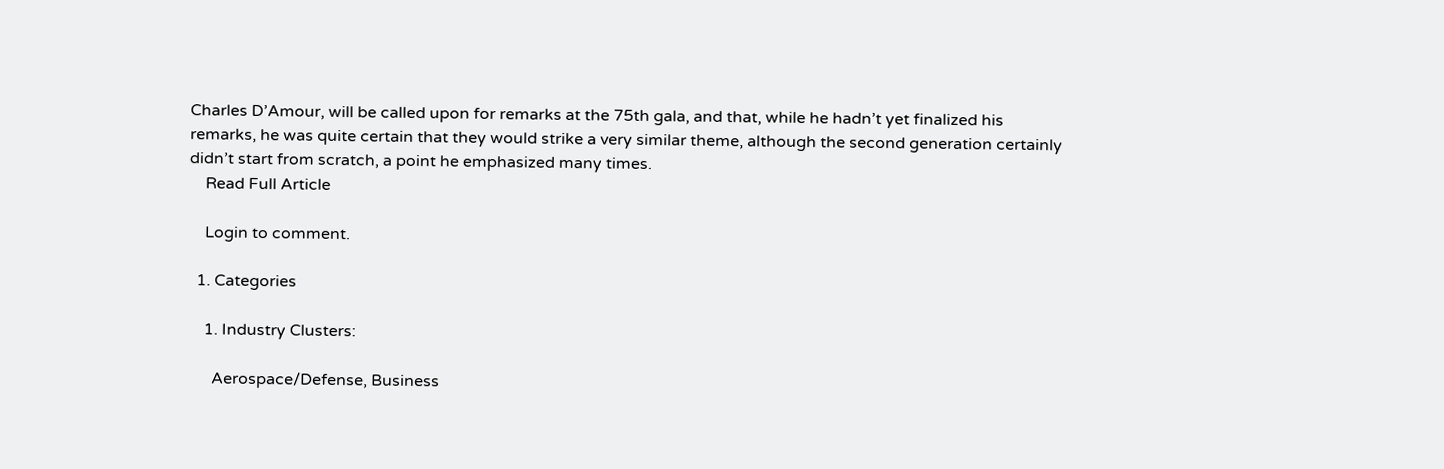Charles D’Amour, will be called upon for remarks at the 75th gala, and that, while he hadn’t yet finalized his remarks, he was quite certain that they would strike a very similar theme, although the second generation certainly didn’t start from scratch, a point he emphasized many times.
    Read Full Article

    Login to comment.

  1. Categories

    1. Industry Clusters:

      Aerospace/Defense, Business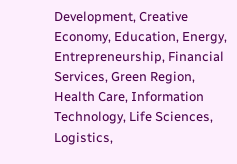Development, Creative Economy, Education, Energy, Entrepreneurship, Financial Services, Green Region, Health Care, Information Technology, Life Sciences, Logistics,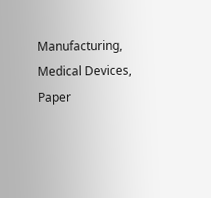Manufacturing, Medical Devices, Paper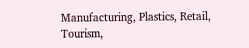Manufacturing, Plastics, Retail, Tourism,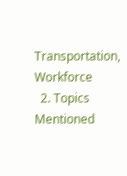Transportation, Workforce
  2. Topics Mentioned